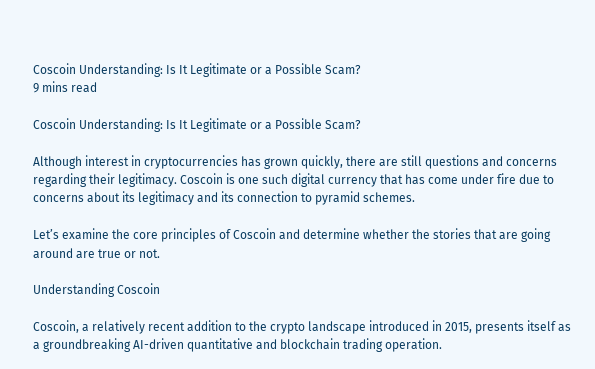Coscoin Understanding: Is It Legitimate or a Possible Scam?
9 mins read

Coscoin Understanding: Is It Legitimate or a Possible Scam?

Although interest in cryptocurrencies has grown quickly, there are still questions and concerns regarding their legitimacy. Coscoin is one such digital currency that has come under fire due to concerns about its legitimacy and its connection to pyramid schemes.

Let’s examine the core principles of Coscoin and determine whether the stories that are going around are true or not.

Understanding Coscoin

Coscoin, a relatively recent addition to the crypto landscape introduced in 2015, presents itself as a groundbreaking AI-driven quantitative and blockchain trading operation.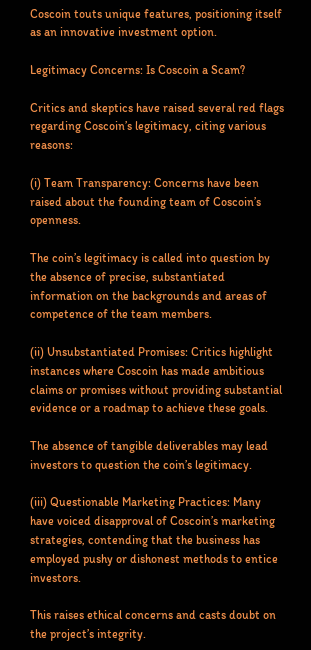Coscoin touts unique features, positioning itself as an innovative investment option.

Legitimacy Concerns: Is Coscoin a Scam?

Critics and skeptics have raised several red flags regarding Coscoin’s legitimacy, citing various reasons:

(i) Team Transparency: Concerns have been raised about the founding team of Coscoin’s openness.

The coin’s legitimacy is called into question by the absence of precise, substantiated information on the backgrounds and areas of competence of the team members.

(ii) Unsubstantiated Promises: Critics highlight instances where Coscoin has made ambitious claims or promises without providing substantial evidence or a roadmap to achieve these goals.

The absence of tangible deliverables may lead investors to question the coin’s legitimacy.

(iii) Questionable Marketing Practices: Many have voiced disapproval of Coscoin’s marketing strategies, contending that the business has employed pushy or dishonest methods to entice investors.

This raises ethical concerns and casts doubt on the project’s integrity.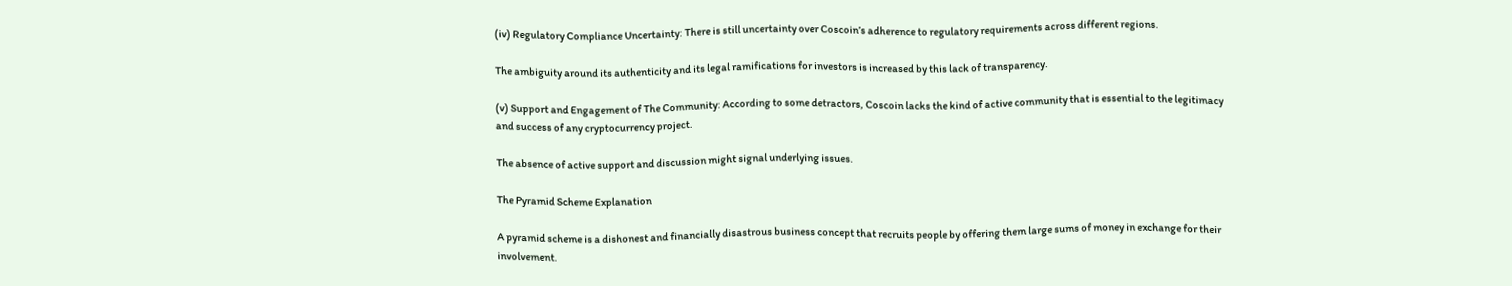(iv) Regulatory Compliance Uncertainty: There is still uncertainty over Coscoin’s adherence to regulatory requirements across different regions.

The ambiguity around its authenticity and its legal ramifications for investors is increased by this lack of transparency.

(v) Support and Engagement of The Community: According to some detractors, Coscoin lacks the kind of active community that is essential to the legitimacy and success of any cryptocurrency project.

The absence of active support and discussion might signal underlying issues.

The Pyramid Scheme Explanation

A pyramid scheme is a dishonest and financially disastrous business concept that recruits people by offering them large sums of money in exchange for their involvement.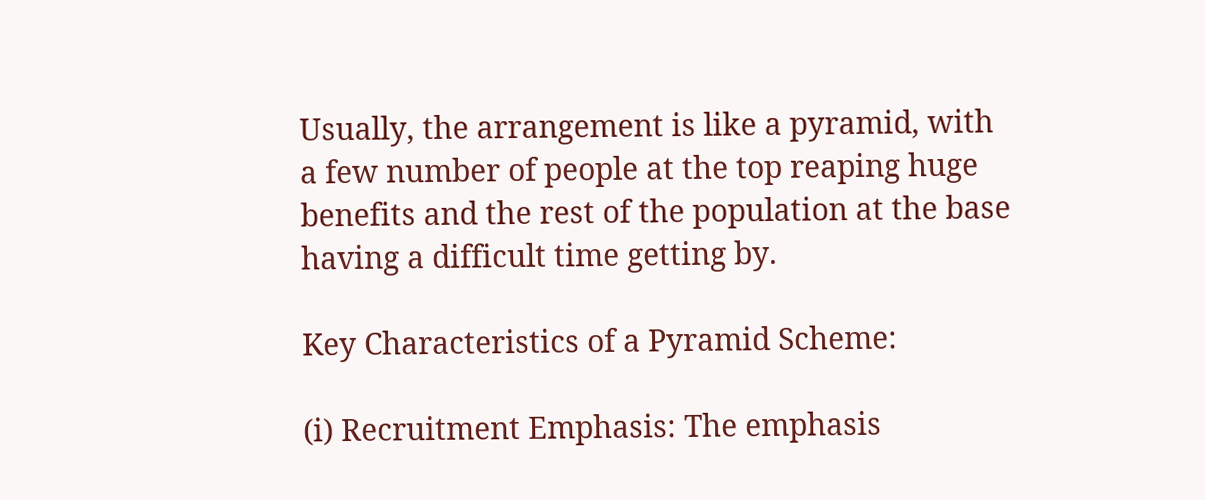Usually, the arrangement is like a pyramid, with a few number of people at the top reaping huge benefits and the rest of the population at the base having a difficult time getting by.

Key Characteristics of a Pyramid Scheme:

(i) Recruitment Emphasis: The emphasis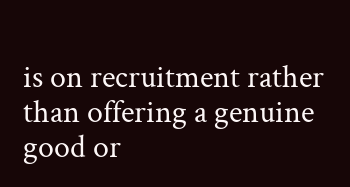is on recruitment rather than offering a genuine good or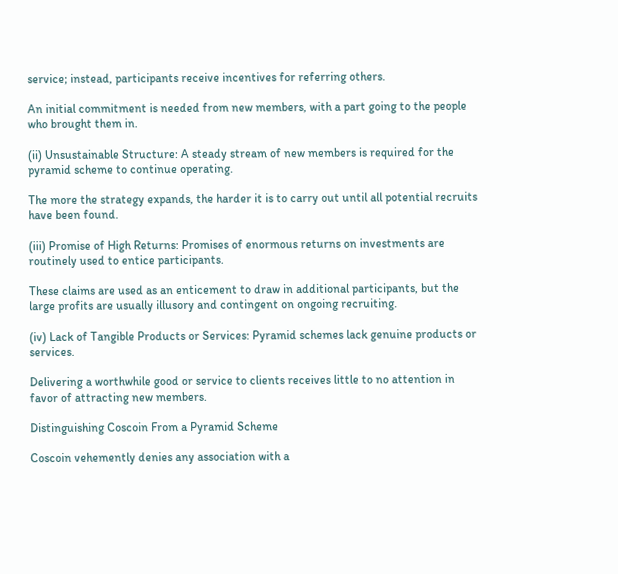service; instead, participants receive incentives for referring others.

An initial commitment is needed from new members, with a part going to the people who brought them in.

(ii) Unsustainable Structure: A steady stream of new members is required for the pyramid scheme to continue operating.

The more the strategy expands, the harder it is to carry out until all potential recruits have been found.

(iii) Promise of High Returns: Promises of enormous returns on investments are routinely used to entice participants.

These claims are used as an enticement to draw in additional participants, but the large profits are usually illusory and contingent on ongoing recruiting.

(iv) Lack of Tangible Products or Services: Pyramid schemes lack genuine products or services.

Delivering a worthwhile good or service to clients receives little to no attention in favor of attracting new members.

Distinguishing Coscoin From a Pyramid Scheme

Coscoin vehemently denies any association with a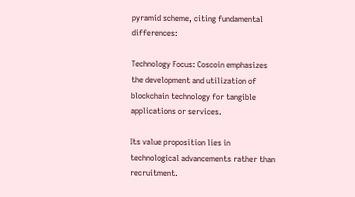pyramid scheme, citing fundamental differences:

Technology Focus: Coscoin emphasizes the development and utilization of blockchain technology for tangible applications or services.

Its value proposition lies in technological advancements rather than recruitment.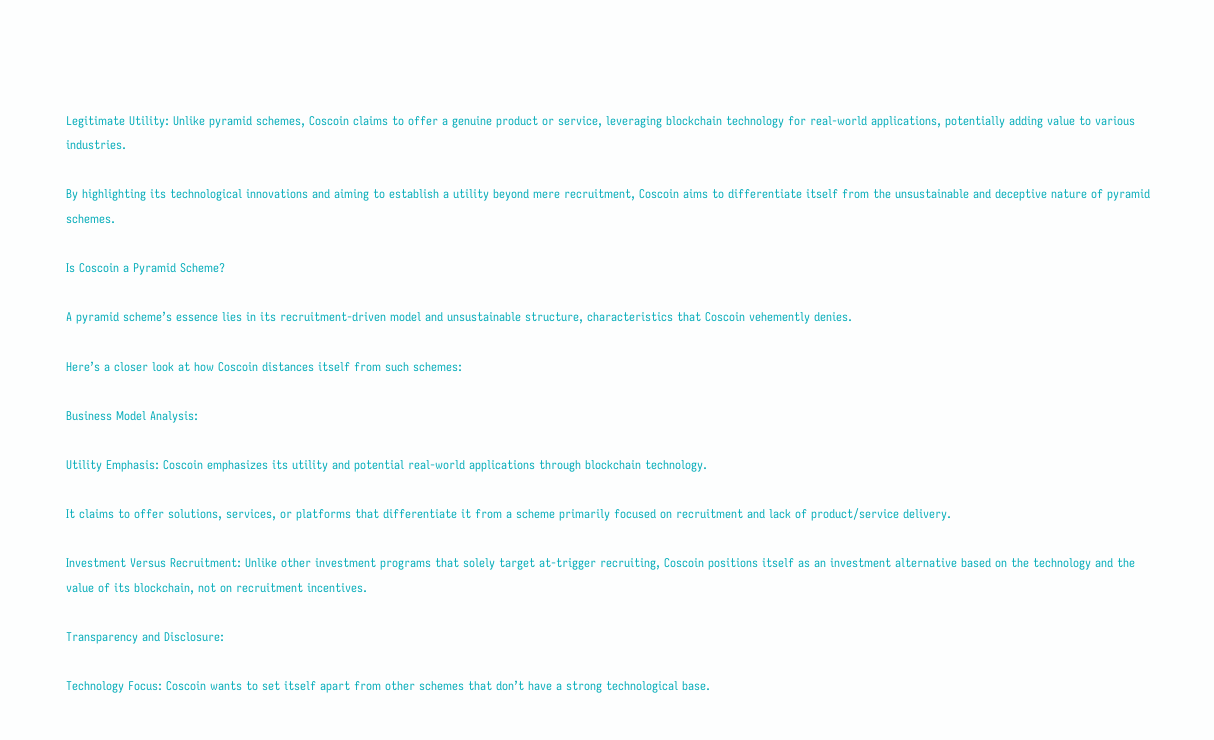Legitimate Utility: Unlike pyramid schemes, Coscoin claims to offer a genuine product or service, leveraging blockchain technology for real-world applications, potentially adding value to various industries.

By highlighting its technological innovations and aiming to establish a utility beyond mere recruitment, Coscoin aims to differentiate itself from the unsustainable and deceptive nature of pyramid schemes.

Is Coscoin a Pyramid Scheme?

A pyramid scheme’s essence lies in its recruitment-driven model and unsustainable structure, characteristics that Coscoin vehemently denies.

Here’s a closer look at how Coscoin distances itself from such schemes:

Business Model Analysis:

Utility Emphasis: Coscoin emphasizes its utility and potential real-world applications through blockchain technology.

It claims to offer solutions, services, or platforms that differentiate it from a scheme primarily focused on recruitment and lack of product/service delivery.

Investment Versus Recruitment: Unlike other investment programs that solely target at-trigger recruiting, Coscoin positions itself as an investment alternative based on the technology and the value of its blockchain, not on recruitment incentives.

Transparency and Disclosure:

Technology Focus: Coscoin wants to set itself apart from other schemes that don’t have a strong technological base.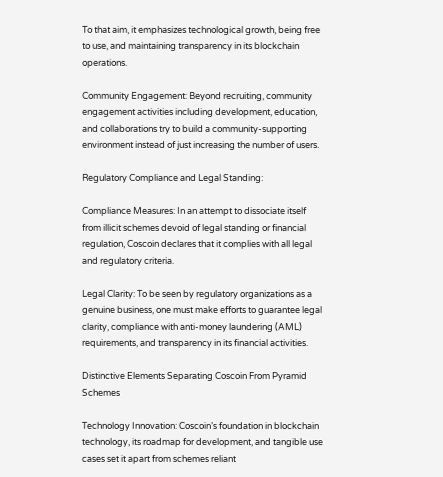To that aim, it emphasizes technological growth, being free to use, and maintaining transparency in its blockchain operations.

Community Engagement: Beyond recruiting, community engagement activities including development, education, and collaborations try to build a community-supporting environment instead of just increasing the number of users.

Regulatory Compliance and Legal Standing:

Compliance Measures: In an attempt to dissociate itself from illicit schemes devoid of legal standing or financial regulation, Coscoin declares that it complies with all legal and regulatory criteria.

Legal Clarity: To be seen by regulatory organizations as a genuine business, one must make efforts to guarantee legal clarity, compliance with anti-money laundering (AML) requirements, and transparency in its financial activities.

Distinctive Elements Separating Coscoin From Pyramid Schemes

Technology Innovation: Coscoin’s foundation in blockchain technology, its roadmap for development, and tangible use cases set it apart from schemes reliant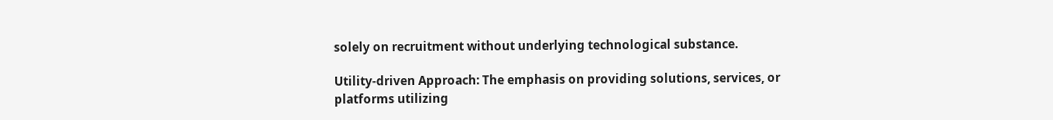solely on recruitment without underlying technological substance.

Utility-driven Approach: The emphasis on providing solutions, services, or platforms utilizing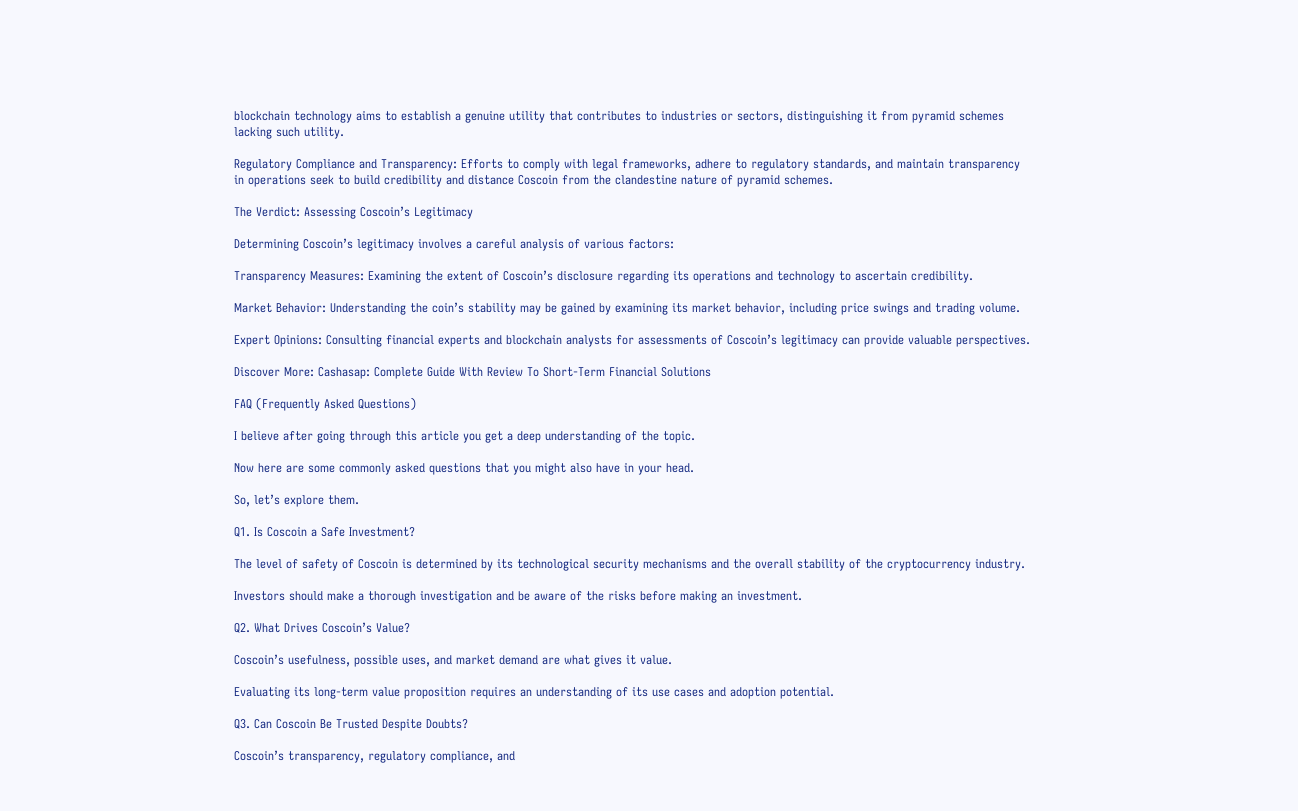blockchain technology aims to establish a genuine utility that contributes to industries or sectors, distinguishing it from pyramid schemes lacking such utility.

Regulatory Compliance and Transparency: Efforts to comply with legal frameworks, adhere to regulatory standards, and maintain transparency in operations seek to build credibility and distance Coscoin from the clandestine nature of pyramid schemes.

The Verdict: Assessing Coscoin’s Legitimacy

Determining Coscoin’s legitimacy involves a careful analysis of various factors:

Transparency Measures: Examining the extent of Coscoin’s disclosure regarding its operations and technology to ascertain credibility.

Market Behavior: Understanding the coin’s stability may be gained by examining its market behavior, including price swings and trading volume.

Expert Opinions: Consulting financial experts and blockchain analysts for assessments of Coscoin’s legitimacy can provide valuable perspectives.

Discover More: Cashasap: Complete Guide With Review To Short-Term Financial Solutions

FAQ (Frequently Asked Questions)

I believe after going through this article you get a deep understanding of the topic.

Now here are some commonly asked questions that you might also have in your head.

So, let’s explore them.

Q1. Is Coscoin a Safe Investment?

The level of safety of Coscoin is determined by its technological security mechanisms and the overall stability of the cryptocurrency industry.

Investors should make a thorough investigation and be aware of the risks before making an investment.

Q2. What Drives Coscoin’s Value?

Coscoin’s usefulness, possible uses, and market demand are what gives it value.

Evaluating its long-term value proposition requires an understanding of its use cases and adoption potential.

Q3. Can Coscoin Be Trusted Despite Doubts?

Coscoin’s transparency, regulatory compliance, and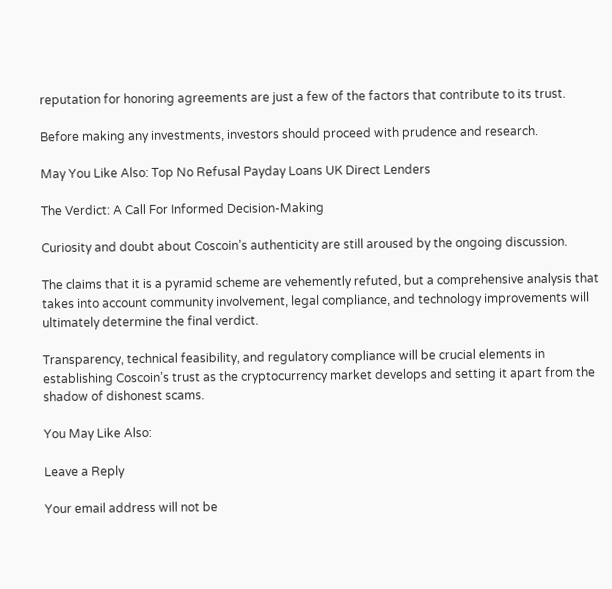reputation for honoring agreements are just a few of the factors that contribute to its trust.

Before making any investments, investors should proceed with prudence and research.

May You Like Also: Top No Refusal Payday Loans UK Direct Lenders

The Verdict: A Call For Informed Decision-Making

Curiosity and doubt about Coscoin’s authenticity are still aroused by the ongoing discussion.

The claims that it is a pyramid scheme are vehemently refuted, but a comprehensive analysis that takes into account community involvement, legal compliance, and technology improvements will ultimately determine the final verdict.

Transparency, technical feasibility, and regulatory compliance will be crucial elements in establishing Coscoin’s trust as the cryptocurrency market develops and setting it apart from the shadow of dishonest scams.

You May Like Also:

Leave a Reply

Your email address will not be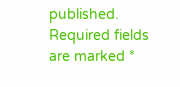published. Required fields are marked *